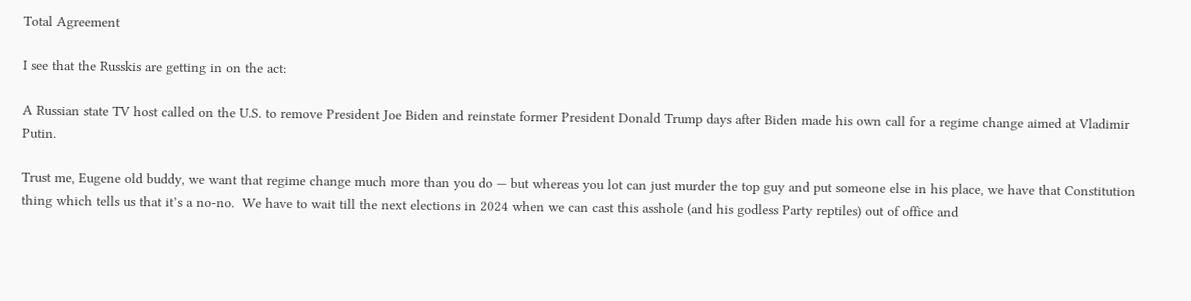Total Agreement

I see that the Russkis are getting in on the act:

A Russian state TV host called on the U.S. to remove President Joe Biden and reinstate former President Donald Trump days after Biden made his own call for a regime change aimed at Vladimir Putin.

Trust me, Eugene old buddy, we want that regime change much more than you do — but whereas you lot can just murder the top guy and put someone else in his place, we have that Constitution thing which tells us that it’s a no-no.  We have to wait till the next elections in 2024 when we can cast this asshole (and his godless Party reptiles) out of office and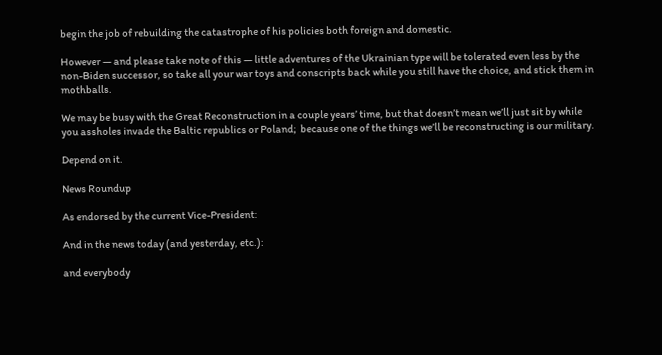begin the job of rebuilding the catastrophe of his policies both foreign and domestic.

However — and please take note of this — little adventures of the Ukrainian type will be tolerated even less by the non-Biden successor, so take all your war toys and conscripts back while you still have the choice, and stick them in mothballs.

We may be busy with the Great Reconstruction in a couple years’ time, but that doesn’t mean we’ll just sit by while you assholes invade the Baltic republics or Poland;  because one of the things we’ll be reconstructing is our military.

Depend on it.

News Roundup

As endorsed by the current Vice-President:

And in the news today (and yesterday, etc.):

and everybody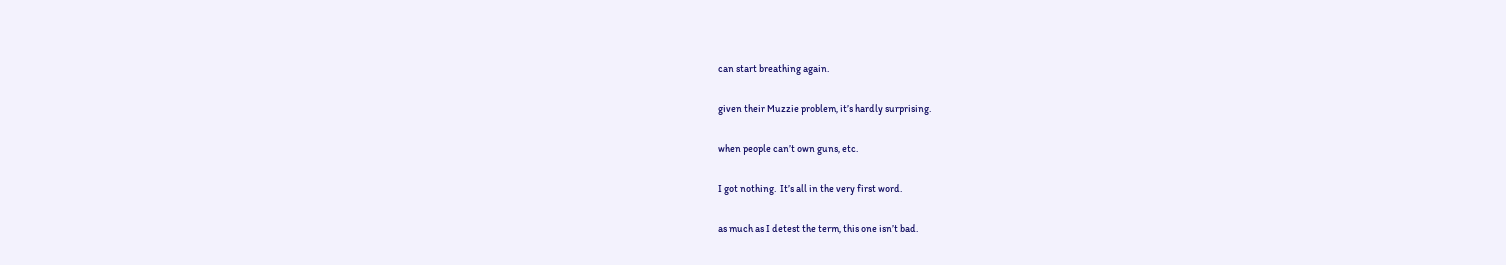can start breathing again.

given their Muzzie problem, it’s hardly surprising.

when people can’t own guns, etc.

I got nothing.  It’s all in the very first word.

as much as I detest the term, this one isn’t bad.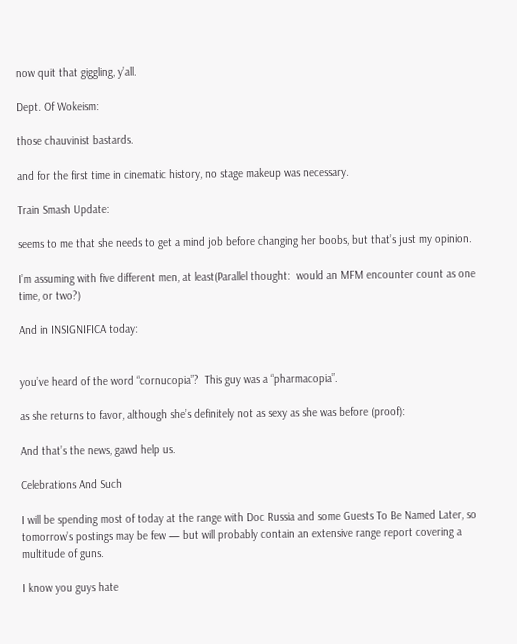now quit that giggling, y’all.

Dept. Of Wokeism:

those chauvinist bastards.

and for the first time in cinematic history, no stage makeup was necessary.

Train Smash Update:

seems to me that she needs to get a mind job before changing her boobs, but that’s just my opinion.

I’m assuming with five different men, at least(Parallel thought:  would an MFM encounter count as one time, or two?)

And in INSIGNIFICA today:


you’ve heard of the word “cornucopia”?  This guy was a “pharmacopia”.

as she returns to favor, although she’s definitely not as sexy as she was before (proof):

And that’s the news, gawd help us.

Celebrations And Such

I will be spending most of today at the range with Doc Russia and some Guests To Be Named Later, so tomorrow’s postings may be few — but will probably contain an extensive range report covering a multitude of guns.

I know you guys hate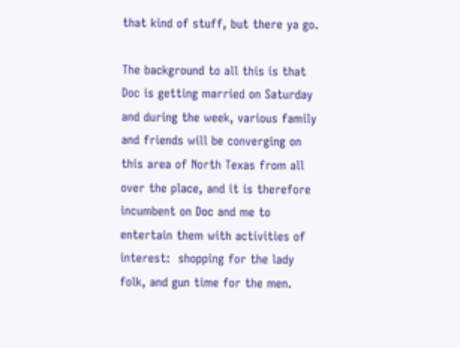that kind of stuff, but there ya go.

The background to all this is that Doc is getting married on Saturday and during the week, various family and friends will be converging on this area of North Texas from all over the place, and it is therefore incumbent on Doc and me to entertain them with activities of interest:  shopping for the lady folk, and gun time for the men.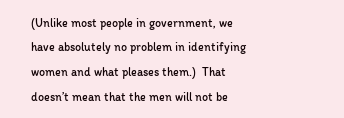(Unlike most people in government, we have absolutely no problem in identifying women and what pleases them.)  That doesn’t mean that the men will not be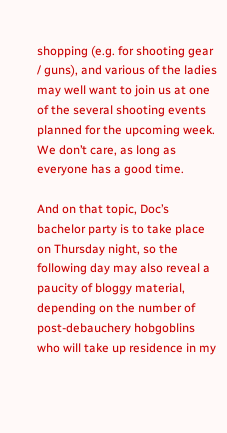shopping (e.g. for shooting gear / guns), and various of the ladies may well want to join us at one of the several shooting events planned for the upcoming week.  We don’t care, as long as everyone has a good time.

And on that topic, Doc’s bachelor party is to take place on Thursday night, so the following day may also reveal a paucity of bloggy material, depending on the number of post-debauchery hobgoblins who will take up residence in my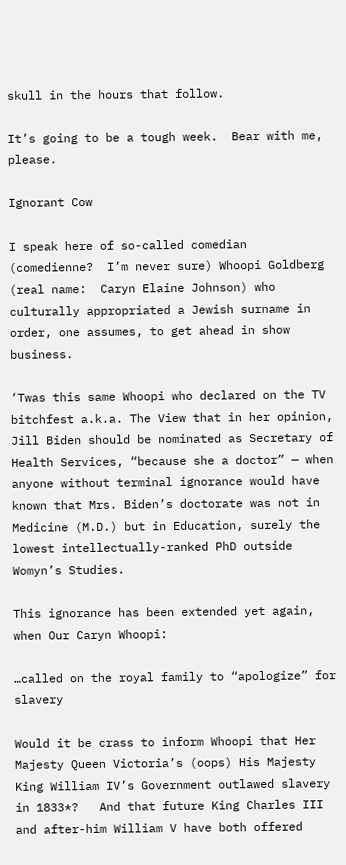skull in the hours that follow.

It’s going to be a tough week.  Bear with me, please.

Ignorant Cow

I speak here of so-called comedian (comedienne?  I’m never sure) Whoopi Goldberg (real name:  Caryn Elaine Johnson) who culturally appropriated a Jewish surname in order, one assumes, to get ahead in show business.

‘Twas this same Whoopi who declared on the TV bitchfest a.k.a. The View that in her opinion, Jill Biden should be nominated as Secretary of Health Services, “because she a doctor” — when anyone without terminal ignorance would have known that Mrs. Biden’s doctorate was not in Medicine (M.D.) but in Education, surely the lowest intellectually-ranked PhD outside Womyn’s Studies.

This ignorance has been extended yet again, when Our Caryn Whoopi:

…called on the royal family to “apologize” for slavery

Would it be crass to inform Whoopi that Her Majesty Queen Victoria’s (oops) His Majesty King William IV’s Government outlawed slavery in 1833*?   And that future King Charles III and after-him William V have both offered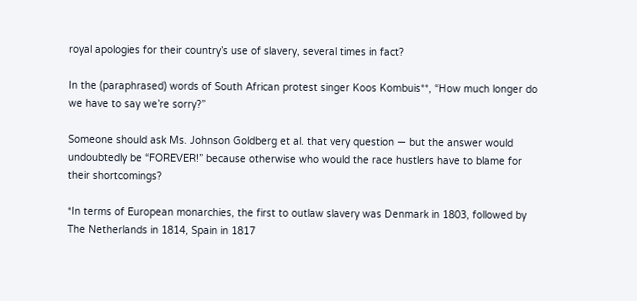royal apologies for their country’s use of slavery, several times in fact?

In the (paraphrased) words of South African protest singer Koos Kombuis**, “How much longer do we have to say we’re sorry?”

Someone should ask Ms. Johnson Goldberg et al. that very question — but the answer would undoubtedly be “FOREVER!” because otherwise who would the race hustlers have to blame for their shortcomings?

*In terms of European monarchies, the first to outlaw slavery was Denmark in 1803, followed by The Netherlands in 1814, Spain in 1817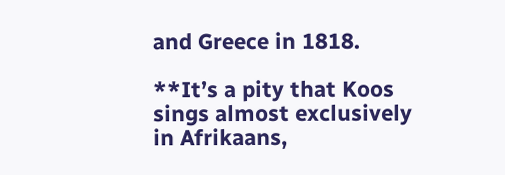and Greece in 1818.

**It’s a pity that Koos sings almost exclusively in Afrikaans,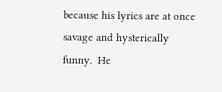because his lyrics are at once savage and hysterically funny.  He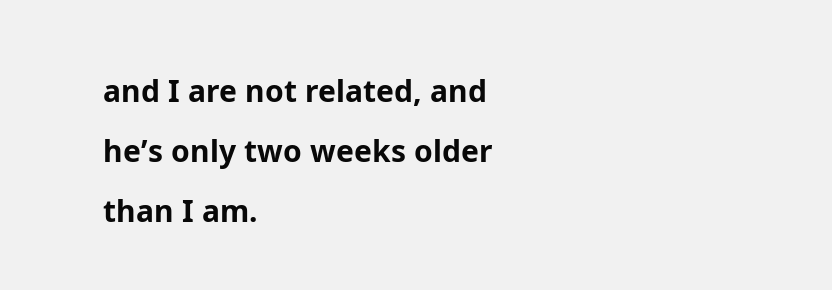and I are not related, and he’s only two weeks older than I am.